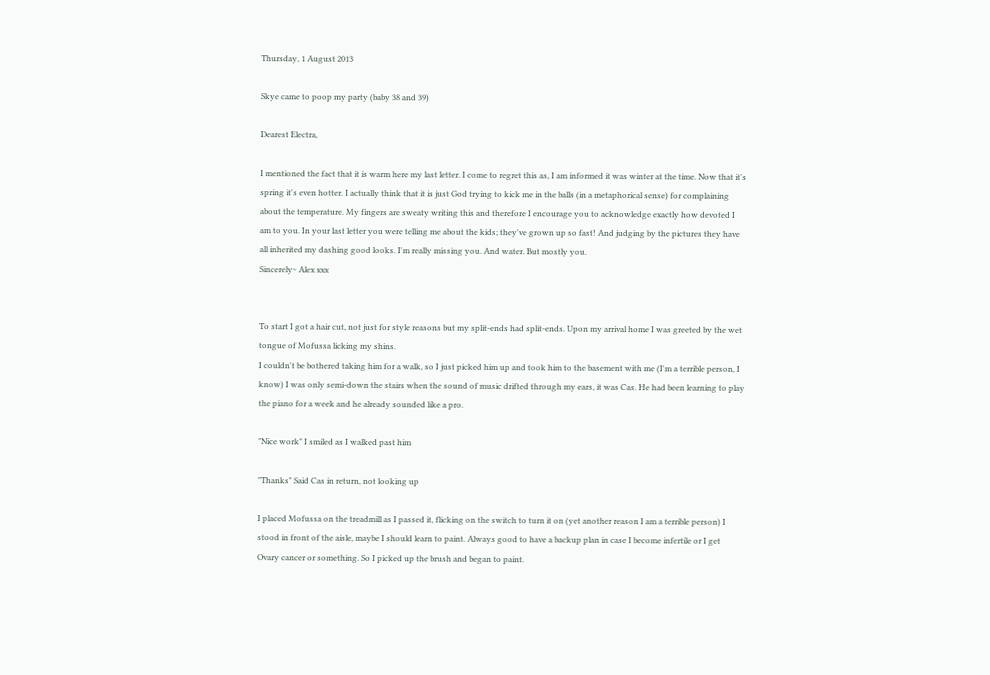Thursday, 1 August 2013

Skye came to poop my party (baby 38 and 39)

Dearest Electra,

I mentioned the fact that it is warm here my last letter. I come to regret this as, I am informed it was winter at the time. Now that it's spring it's even hotter. I actually think that it is just God trying to kick me in the balls (in a metaphorical sense) for complaining about the temperature. My fingers are sweaty writing this and therefore I encourage you to acknowledge exactly how devoted I am to you. In your last letter you were telling me about the kids; they've grown up so fast! And judging by the pictures they have all inherited my dashing good looks. I'm really missing you. And water. But mostly you.
Sincerely~ Alex xxx


To start I got a hair cut, not just for style reasons but my split-ends had split-ends. Upon my arrival home I was greeted by the wet tongue of Mofussa licking my shins.
I couldn't be bothered taking him for a walk, so I just picked him up and took him to the basement with me (I'm a terrible person, I know) I was only semi-down the stairs when the sound of music drifted through my ears, it was Cas. He had been learning to play the piano for a week and he already sounded like a pro.

"Nice work" I smiled as I walked past him

"Thanks" Said Cas in return, not looking up

I placed Mofussa on the treadmill as I passed it, flicking on the switch to turn it on (yet another reason I am a terrible person) I stood in front of the aisle, maybe I should learn to paint. Always good to have a backup plan in case I become infertile or I get Ovary cancer or something. So I picked up the brush and began to paint.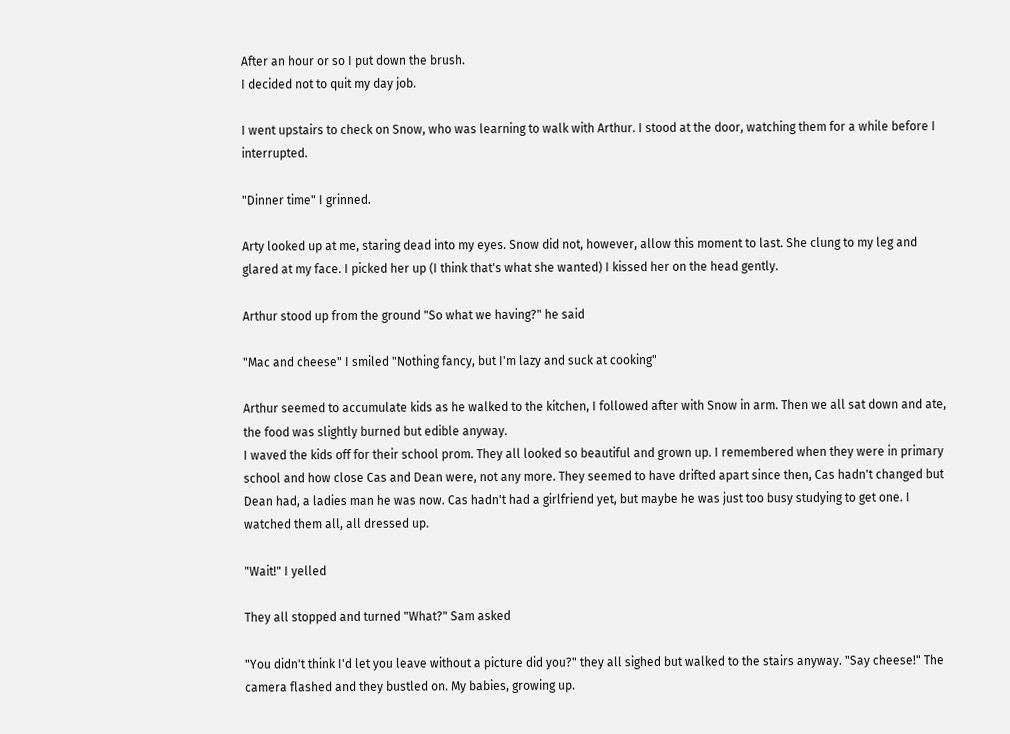After an hour or so I put down the brush.
I decided not to quit my day job.

I went upstairs to check on Snow, who was learning to walk with Arthur. I stood at the door, watching them for a while before I interrupted.

"Dinner time" I grinned.

Arty looked up at me, staring dead into my eyes. Snow did not, however, allow this moment to last. She clung to my leg and glared at my face. I picked her up (I think that's what she wanted) I kissed her on the head gently.

Arthur stood up from the ground "So what we having?" he said

"Mac and cheese" I smiled "Nothing fancy, but I'm lazy and suck at cooking"

Arthur seemed to accumulate kids as he walked to the kitchen, I followed after with Snow in arm. Then we all sat down and ate, the food was slightly burned but edible anyway.
I waved the kids off for their school prom. They all looked so beautiful and grown up. I remembered when they were in primary school and how close Cas and Dean were, not any more. They seemed to have drifted apart since then, Cas hadn't changed but Dean had, a ladies man he was now. Cas hadn't had a girlfriend yet, but maybe he was just too busy studying to get one. I watched them all, all dressed up.

"Wait!" I yelled

They all stopped and turned "What?" Sam asked

"You didn't think I'd let you leave without a picture did you?" they all sighed but walked to the stairs anyway. "Say cheese!" The camera flashed and they bustled on. My babies, growing up.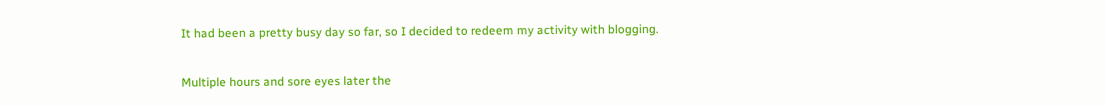It had been a pretty busy day so far, so I decided to redeem my activity with blogging.

Multiple hours and sore eyes later the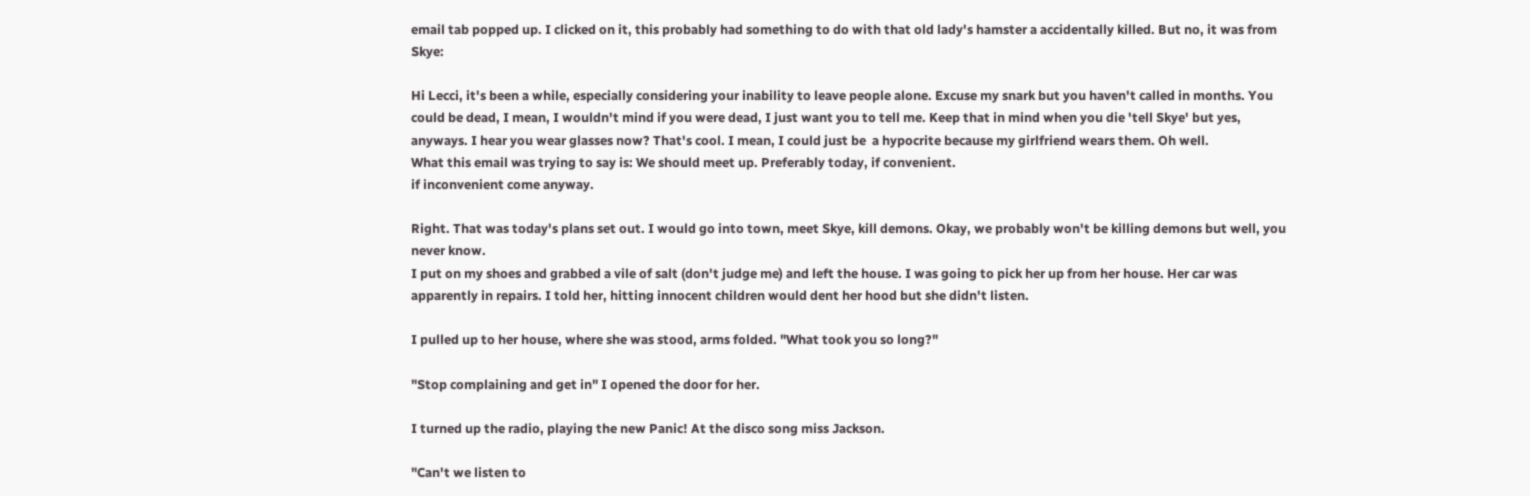email tab popped up. I clicked on it, this probably had something to do with that old lady's hamster a accidentally killed. But no, it was from Skye:

Hi Lecci, it's been a while, especially considering your inability to leave people alone. Excuse my snark but you haven't called in months. You could be dead, I mean, I wouldn't mind if you were dead, I just want you to tell me. Keep that in mind when you die 'tell Skye' but yes, anyways. I hear you wear glasses now? That's cool. I mean, I could just be  a hypocrite because my girlfriend wears them. Oh well.
What this email was trying to say is: We should meet up. Preferably today, if convenient.
if inconvenient come anyway.

Right. That was today's plans set out. I would go into town, meet Skye, kill demons. Okay, we probably won't be killing demons but well, you never know.
I put on my shoes and grabbed a vile of salt (don't judge me) and left the house. I was going to pick her up from her house. Her car was apparently in repairs. I told her, hitting innocent children would dent her hood but she didn't listen.

I pulled up to her house, where she was stood, arms folded. "What took you so long?"

"Stop complaining and get in" I opened the door for her.

I turned up the radio, playing the new Panic! At the disco song miss Jackson.

"Can't we listen to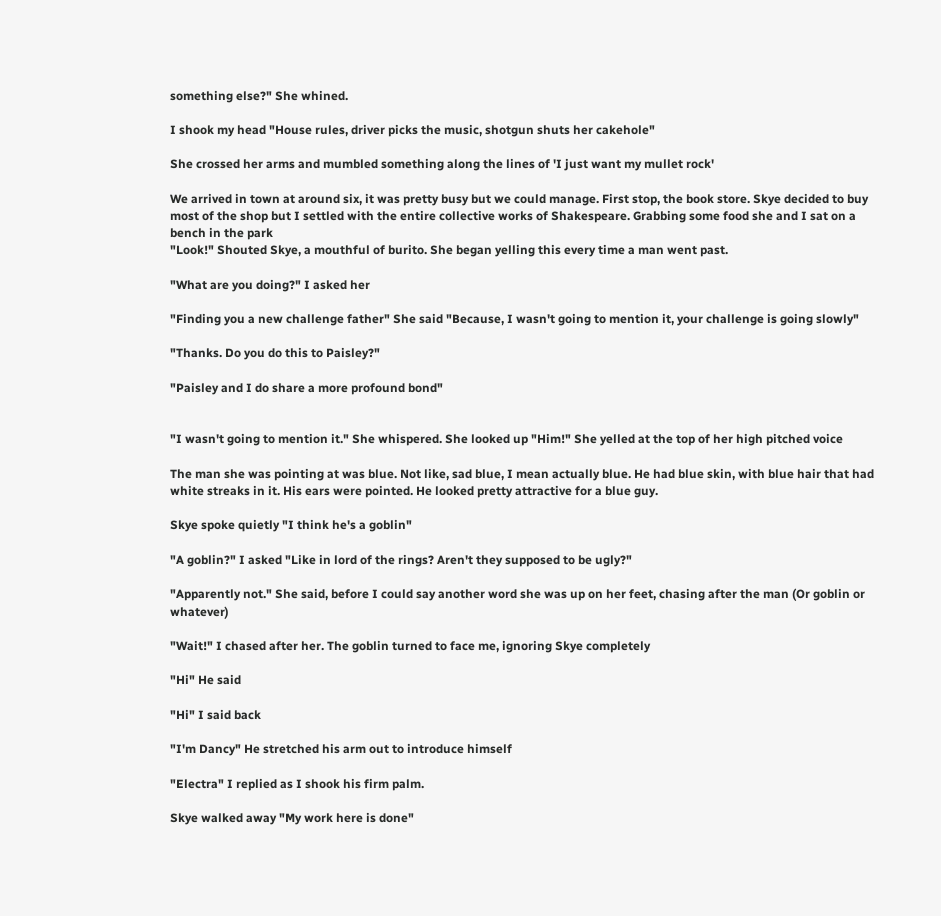something else?" She whined.

I shook my head "House rules, driver picks the music, shotgun shuts her cakehole"

She crossed her arms and mumbled something along the lines of 'I just want my mullet rock'

We arrived in town at around six, it was pretty busy but we could manage. First stop, the book store. Skye decided to buy most of the shop but I settled with the entire collective works of Shakespeare. Grabbing some food she and I sat on a bench in the park
"Look!" Shouted Skye, a mouthful of burito. She began yelling this every time a man went past.

"What are you doing?" I asked her

"Finding you a new challenge father" She said "Because, I wasn't going to mention it, your challenge is going slowly"

"Thanks. Do you do this to Paisley?"

"Paisley and I do share a more profound bond"


"I wasn't going to mention it." She whispered. She looked up "Him!" She yelled at the top of her high pitched voice

The man she was pointing at was blue. Not like, sad blue, I mean actually blue. He had blue skin, with blue hair that had white streaks in it. His ears were pointed. He looked pretty attractive for a blue guy.

Skye spoke quietly "I think he's a goblin"

"A goblin?" I asked "Like in lord of the rings? Aren't they supposed to be ugly?"

"Apparently not." She said, before I could say another word she was up on her feet, chasing after the man (Or goblin or whatever)

"Wait!" I chased after her. The goblin turned to face me, ignoring Skye completely

"Hi" He said

"Hi" I said back

"I'm Dancy" He stretched his arm out to introduce himself

"Electra" I replied as I shook his firm palm.

Skye walked away "My work here is done"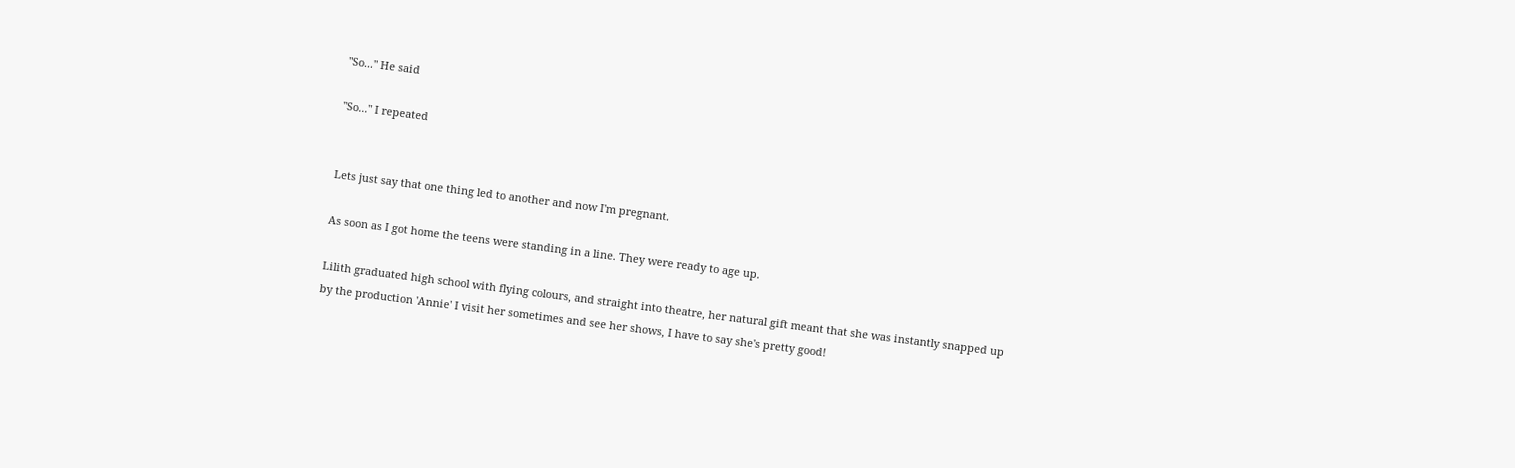"So..." He said

"So..." I repeated


Lets just say that one thing led to another and now I'm pregnant.

As soon as I got home the teens were standing in a line. They were ready to age up.

Lilith graduated high school with flying colours, and straight into theatre, her natural gift meant that she was instantly snapped up by the production 'Annie' I visit her sometimes and see her shows, I have to say she's pretty good!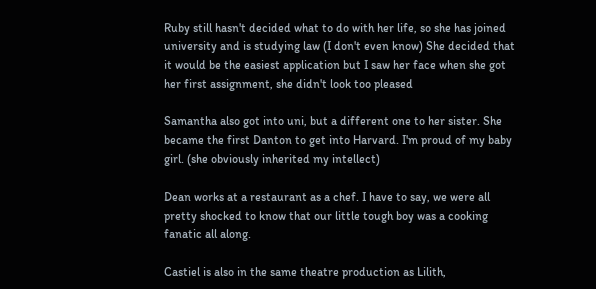Ruby still hasn't decided what to do with her life, so she has joined university and is studying law (I don't even know) She decided that it would be the easiest application but I saw her face when she got her first assignment, she didn't look too pleased

Samantha also got into uni, but a different one to her sister. She became the first Danton to get into Harvard. I'm proud of my baby girl. (she obviously inherited my intellect)

Dean works at a restaurant as a chef. I have to say, we were all pretty shocked to know that our little tough boy was a cooking fanatic all along.

Castiel is also in the same theatre production as Lilith,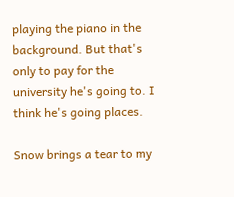playing the piano in the background. But that's only to pay for the university he's going to. I think he's going places.

Snow brings a tear to my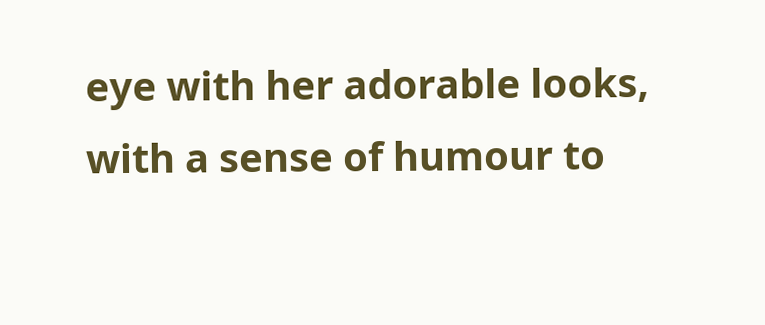eye with her adorable looks, with a sense of humour to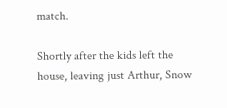match.

Shortly after the kids left the house, leaving just Arthur, Snow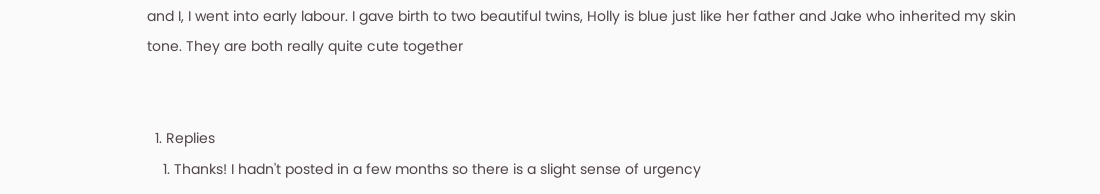and I, I went into early labour. I gave birth to two beautiful twins, Holly is blue just like her father and Jake who inherited my skin tone. They are both really quite cute together


  1. Replies
    1. Thanks! I hadn't posted in a few months so there is a slight sense of urgency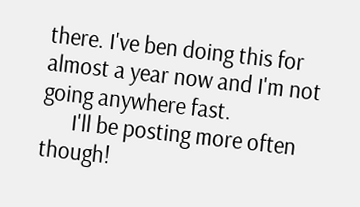there. I've ben doing this for almost a year now and I'm not going anywhere fast.
      I'll be posting more often though!